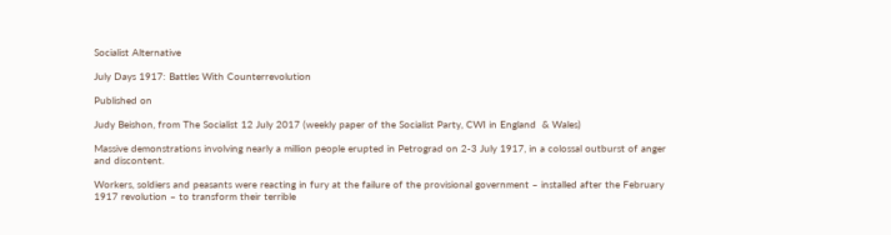Socialist Alternative

July Days 1917: Battles With Counterrevolution

Published on

Judy Beishon, from The Socialist 12 July 2017 (weekly paper of the Socialist Party, CWI in England  & Wales)

Massive demonstrations involving nearly a million people erupted in Petrograd on 2-3 July 1917, in a colossal outburst of anger and discontent.

Workers, soldiers and peasants were reacting in fury at the failure of the provisional government – installed after the February 1917 revolution – to transform their terrible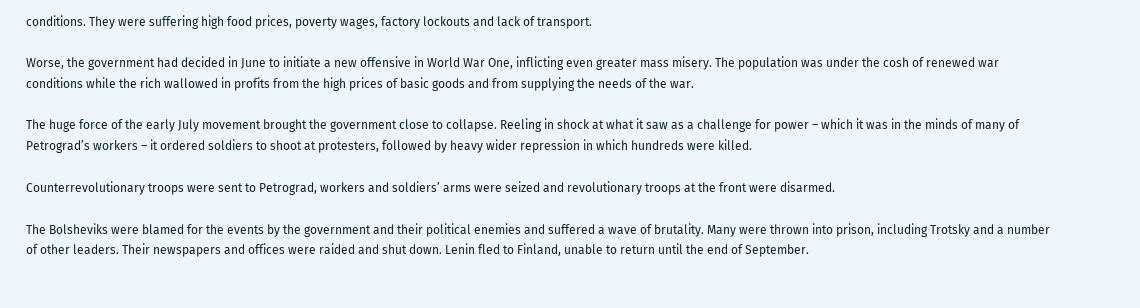conditions. They were suffering high food prices, poverty wages, factory lockouts and lack of transport.

Worse, the government had decided in June to initiate a new offensive in World War One, inflicting even greater mass misery. The population was under the cosh of renewed war conditions while the rich wallowed in profits from the high prices of basic goods and from supplying the needs of the war.

The huge force of the early July movement brought the government close to collapse. Reeling in shock at what it saw as a challenge for power – which it was in the minds of many of Petrograd’s workers – it ordered soldiers to shoot at protesters, followed by heavy wider repression in which hundreds were killed.

Counterrevolutionary troops were sent to Petrograd, workers and soldiers’ arms were seized and revolutionary troops at the front were disarmed.

The Bolsheviks were blamed for the events by the government and their political enemies and suffered a wave of brutality. Many were thrown into prison, including Trotsky and a number of other leaders. Their newspapers and offices were raided and shut down. Lenin fled to Finland, unable to return until the end of September.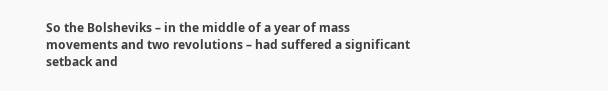So the Bolsheviks – in the middle of a year of mass movements and two revolutions – had suffered a significant setback and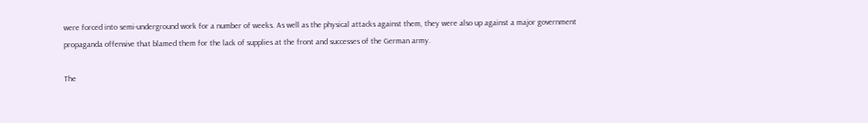were forced into semi-underground work for a number of weeks. As well as the physical attacks against them, they were also up against a major government propaganda offensive that blamed them for the lack of supplies at the front and successes of the German army.

The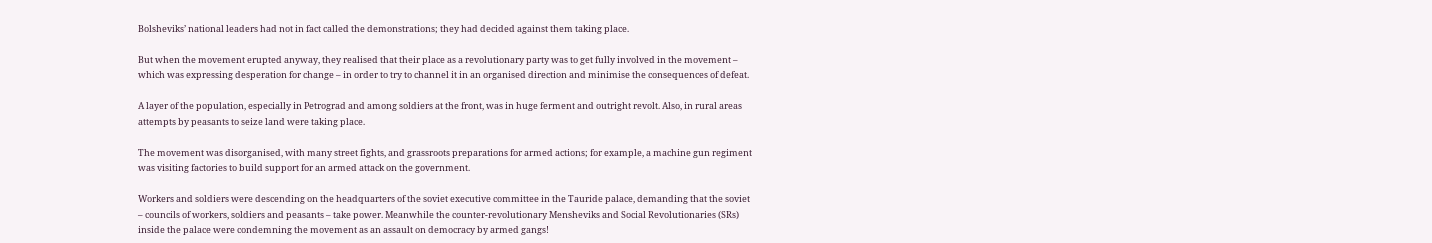Bolsheviks’ national leaders had not in fact called the demonstrations; they had decided against them taking place.

But when the movement erupted anyway, they realised that their place as a revolutionary party was to get fully involved in the movement – which was expressing desperation for change – in order to try to channel it in an organised direction and minimise the consequences of defeat.

A layer of the population, especially in Petrograd and among soldiers at the front, was in huge ferment and outright revolt. Also, in rural areas attempts by peasants to seize land were taking place.

The movement was disorganised, with many street fights, and grassroots preparations for armed actions; for example, a machine gun regiment was visiting factories to build support for an armed attack on the government.

Workers and soldiers were descending on the headquarters of the soviet executive committee in the Tauride palace, demanding that the soviet – councils of workers, soldiers and peasants – take power. Meanwhile the counter-revolutionary Mensheviks and Social Revolutionaries (SRs) inside the palace were condemning the movement as an assault on democracy by armed gangs!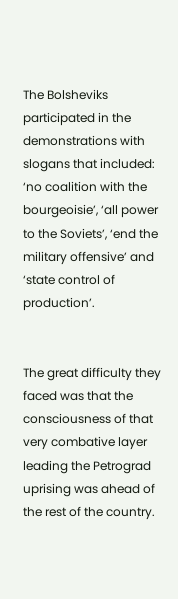The Bolsheviks participated in the demonstrations with slogans that included: ‘no coalition with the bourgeoisie’, ‘all power to the Soviets’, ‘end the military offensive’ and ‘state control of production’.


The great difficulty they faced was that the consciousness of that very combative layer leading the Petrograd uprising was ahead of the rest of the country.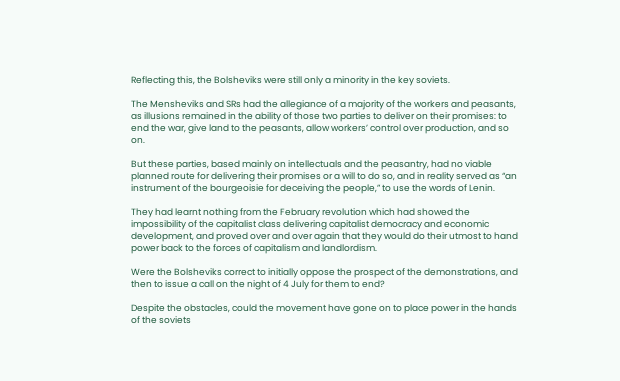Reflecting this, the Bolsheviks were still only a minority in the key soviets.

The Mensheviks and SRs had the allegiance of a majority of the workers and peasants, as illusions remained in the ability of those two parties to deliver on their promises: to end the war, give land to the peasants, allow workers’ control over production, and so on.

But these parties, based mainly on intellectuals and the peasantry, had no viable planned route for delivering their promises or a will to do so, and in reality served as “an instrument of the bourgeoisie for deceiving the people,” to use the words of Lenin.

They had learnt nothing from the February revolution which had showed the impossibility of the capitalist class delivering capitalist democracy and economic development, and proved over and over again that they would do their utmost to hand power back to the forces of capitalism and landlordism.

Were the Bolsheviks correct to initially oppose the prospect of the demonstrations, and then to issue a call on the night of 4 July for them to end?

Despite the obstacles, could the movement have gone on to place power in the hands of the soviets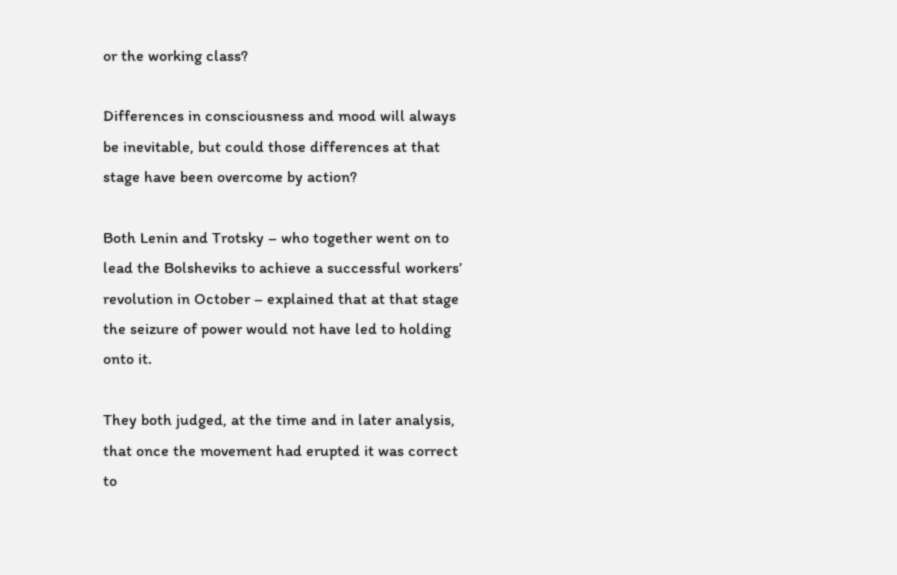or the working class?

Differences in consciousness and mood will always be inevitable, but could those differences at that stage have been overcome by action?

Both Lenin and Trotsky – who together went on to lead the Bolsheviks to achieve a successful workers’ revolution in October – explained that at that stage the seizure of power would not have led to holding onto it.

They both judged, at the time and in later analysis, that once the movement had erupted it was correct to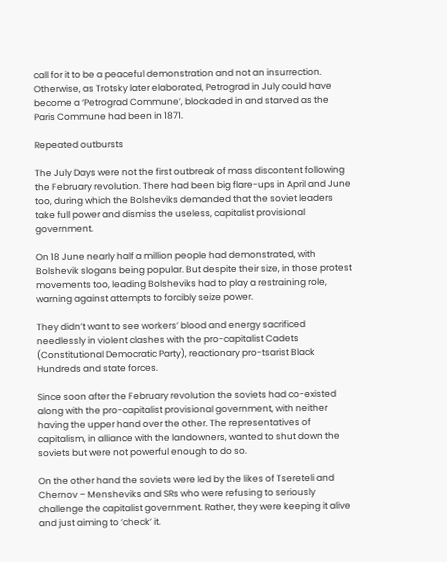call for it to be a peaceful demonstration and not an insurrection. Otherwise, as Trotsky later elaborated, Petrograd in July could have become a ‘Petrograd Commune’, blockaded in and starved as the Paris Commune had been in 1871.

Repeated outbursts

The July Days were not the first outbreak of mass discontent following the February revolution. There had been big flare-ups in April and June too, during which the Bolsheviks demanded that the soviet leaders take full power and dismiss the useless, capitalist provisional government.

On 18 June nearly half a million people had demonstrated, with Bolshevik slogans being popular. But despite their size, in those protest movements too, leading Bolsheviks had to play a restraining role, warning against attempts to forcibly seize power.

They didn’t want to see workers’ blood and energy sacrificed needlessly in violent clashes with the pro-capitalist Cadets (Constitutional Democratic Party), reactionary pro-tsarist Black Hundreds and state forces.

Since soon after the February revolution the soviets had co-existed along with the pro-capitalist provisional government, with neither having the upper hand over the other. The representatives of capitalism, in alliance with the landowners, wanted to shut down the soviets but were not powerful enough to do so.

On the other hand the soviets were led by the likes of Tsereteli and Chernov – Mensheviks and SRs who were refusing to seriously challenge the capitalist government. Rather, they were keeping it alive and just aiming to ‘check’ it.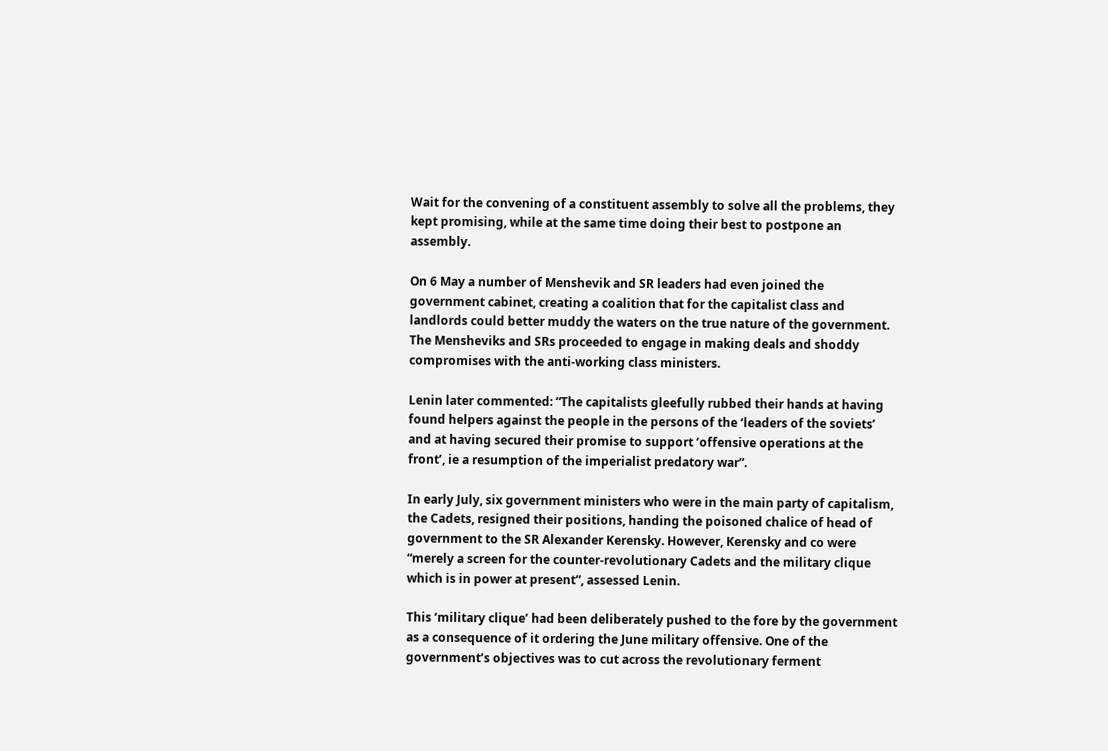Wait for the convening of a constituent assembly to solve all the problems, they kept promising, while at the same time doing their best to postpone an assembly.

On 6 May a number of Menshevik and SR leaders had even joined the government cabinet, creating a coalition that for the capitalist class and landlords could better muddy the waters on the true nature of the government. The Mensheviks and SRs proceeded to engage in making deals and shoddy compromises with the anti-working class ministers.

Lenin later commented: “The capitalists gleefully rubbed their hands at having found helpers against the people in the persons of the ‘leaders of the soviets’ and at having secured their promise to support ‘offensive operations at the front’, ie a resumption of the imperialist predatory war”.

In early July, six government ministers who were in the main party of capitalism, the Cadets, resigned their positions, handing the poisoned chalice of head of government to the SR Alexander Kerensky. However, Kerensky and co were “merely a screen for the counter-revolutionary Cadets and the military clique which is in power at present”, assessed Lenin.

This ‘military clique’ had been deliberately pushed to the fore by the government as a consequence of it ordering the June military offensive. One of the government’s objectives was to cut across the revolutionary ferment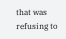that was refusing to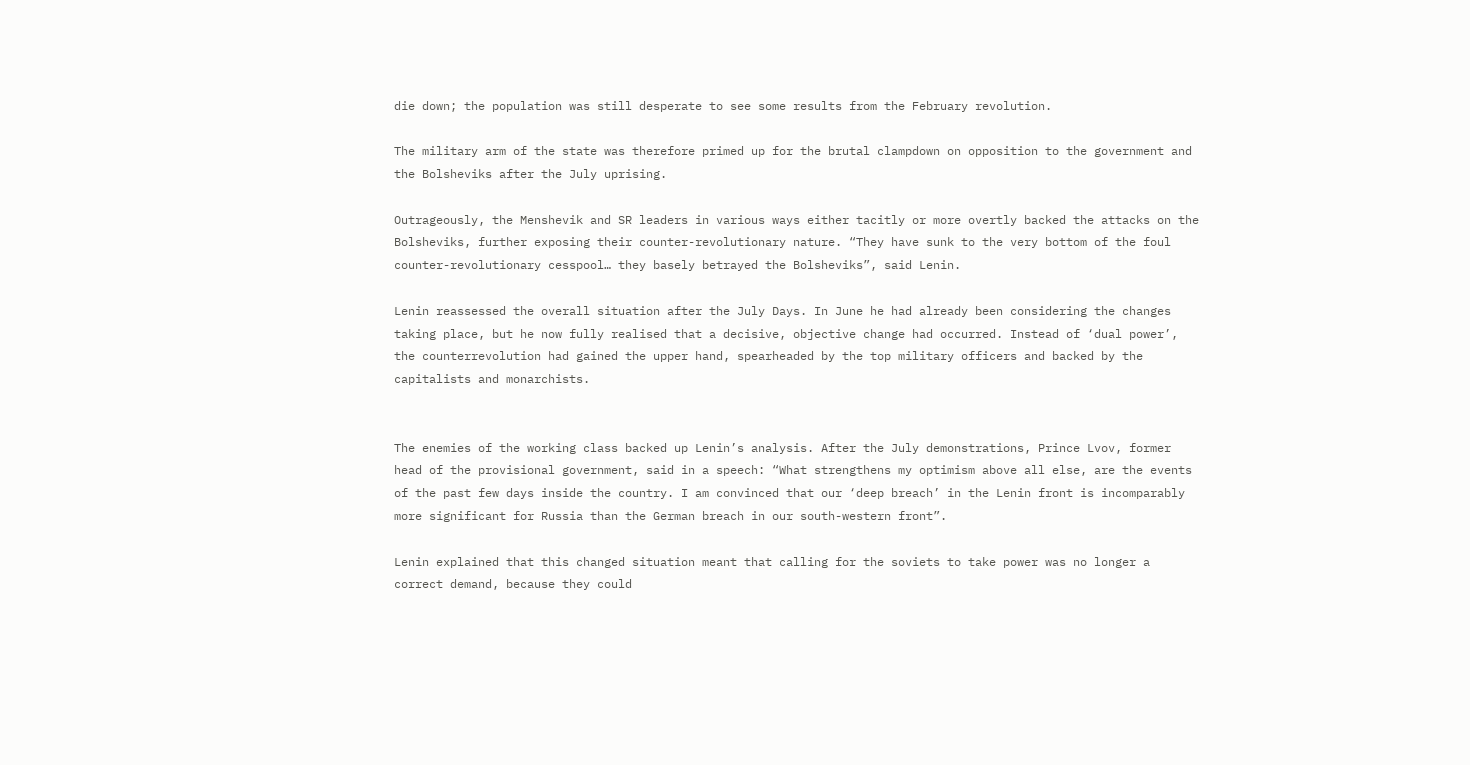die down; the population was still desperate to see some results from the February revolution.

The military arm of the state was therefore primed up for the brutal clampdown on opposition to the government and the Bolsheviks after the July uprising.

Outrageously, the Menshevik and SR leaders in various ways either tacitly or more overtly backed the attacks on the Bolsheviks, further exposing their counter-revolutionary nature. “They have sunk to the very bottom of the foul counter-revolutionary cesspool… they basely betrayed the Bolsheviks”, said Lenin.

Lenin reassessed the overall situation after the July Days. In June he had already been considering the changes taking place, but he now fully realised that a decisive, objective change had occurred. Instead of ‘dual power’, the counterrevolution had gained the upper hand, spearheaded by the top military officers and backed by the capitalists and monarchists.


The enemies of the working class backed up Lenin’s analysis. After the July demonstrations, Prince Lvov, former head of the provisional government, said in a speech: “What strengthens my optimism above all else, are the events of the past few days inside the country. I am convinced that our ‘deep breach’ in the Lenin front is incomparably more significant for Russia than the German breach in our south-western front”.

Lenin explained that this changed situation meant that calling for the soviets to take power was no longer a correct demand, because they could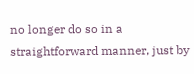no longer do so in a straightforward manner, just by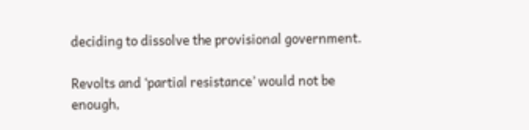deciding to dissolve the provisional government.

Revolts and ‘partial resistance’ would not be enough,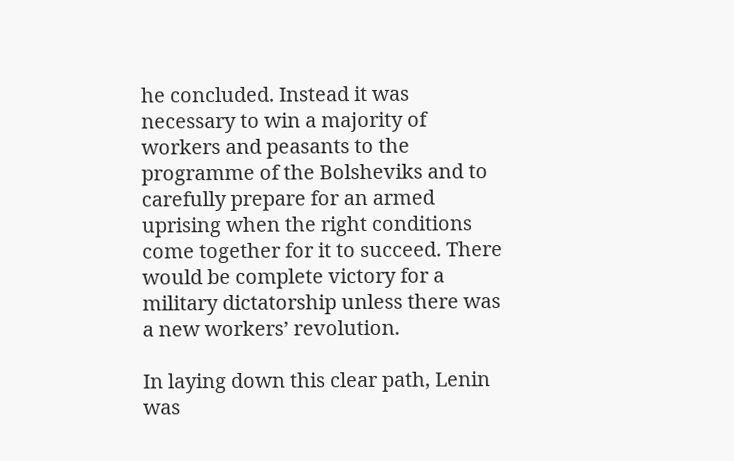he concluded. Instead it was necessary to win a majority of workers and peasants to the programme of the Bolsheviks and to carefully prepare for an armed uprising when the right conditions come together for it to succeed. There would be complete victory for a military dictatorship unless there was a new workers’ revolution.

In laying down this clear path, Lenin was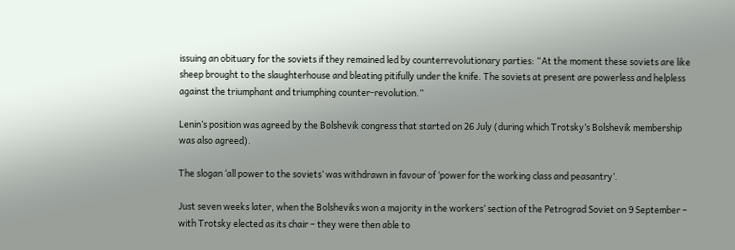issuing an obituary for the soviets if they remained led by counterrevolutionary parties: “At the moment these soviets are like sheep brought to the slaughterhouse and bleating pitifully under the knife. The soviets at present are powerless and helpless against the triumphant and triumphing counter-revolution.”

Lenin’s position was agreed by the Bolshevik congress that started on 26 July (during which Trotsky’s Bolshevik membership was also agreed).

The slogan ‘all power to the soviets’ was withdrawn in favour of ‘power for the working class and peasantry’.

Just seven weeks later, when the Bolsheviks won a majority in the workers’ section of the Petrograd Soviet on 9 September – with Trotsky elected as its chair – they were then able to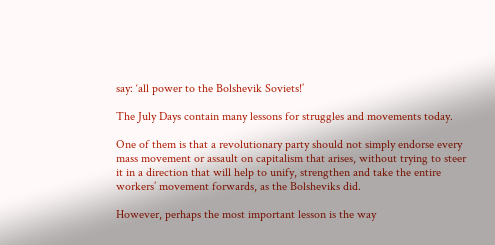say: ‘all power to the Bolshevik Soviets!’

The July Days contain many lessons for struggles and movements today.

One of them is that a revolutionary party should not simply endorse every mass movement or assault on capitalism that arises, without trying to steer it in a direction that will help to unify, strengthen and take the entire workers’ movement forwards, as the Bolsheviks did.

However, perhaps the most important lesson is the way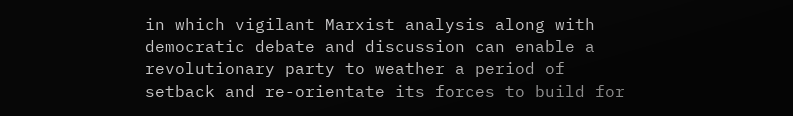in which vigilant Marxist analysis along with democratic debate and discussion can enable a revolutionary party to weather a period of setback and re-orientate its forces to build for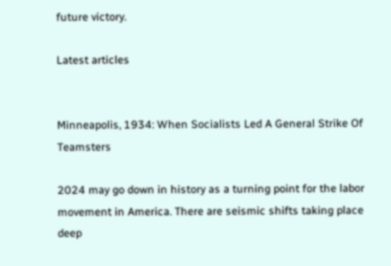future victory.

Latest articles


Minneapolis, 1934: When Socialists Led A General Strike Of Teamsters

2024 may go down in history as a turning point for the labor movement in America. There are seismic shifts taking place deep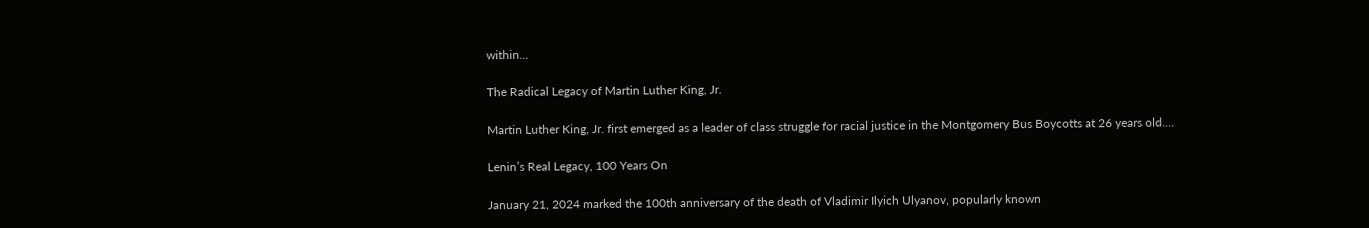within...

The Radical Legacy of Martin Luther King, Jr.

Martin Luther King, Jr. first emerged as a leader of class struggle for racial justice in the Montgomery Bus Boycotts at 26 years old....

Lenin’s Real Legacy, 100 Years On

January 21, 2024 marked the 100th anniversary of the death of Vladimir Ilyich Ulyanov, popularly known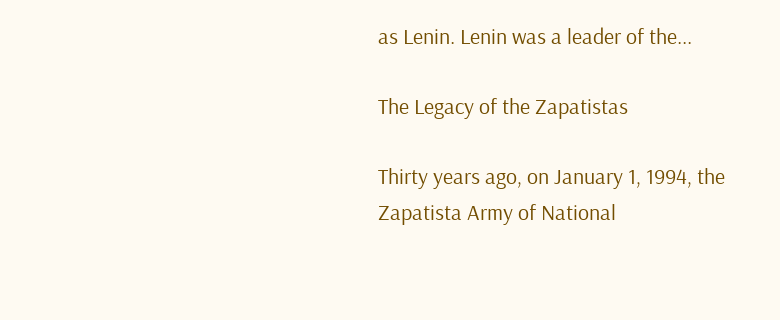as Lenin. Lenin was a leader of the...

The Legacy of the Zapatistas

Thirty years ago, on January 1, 1994, the Zapatista Army of National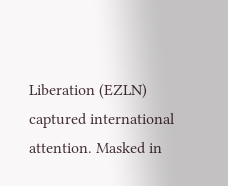Liberation (EZLN) captured international attention. Masked in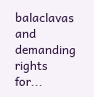balaclavas and demanding rights for...